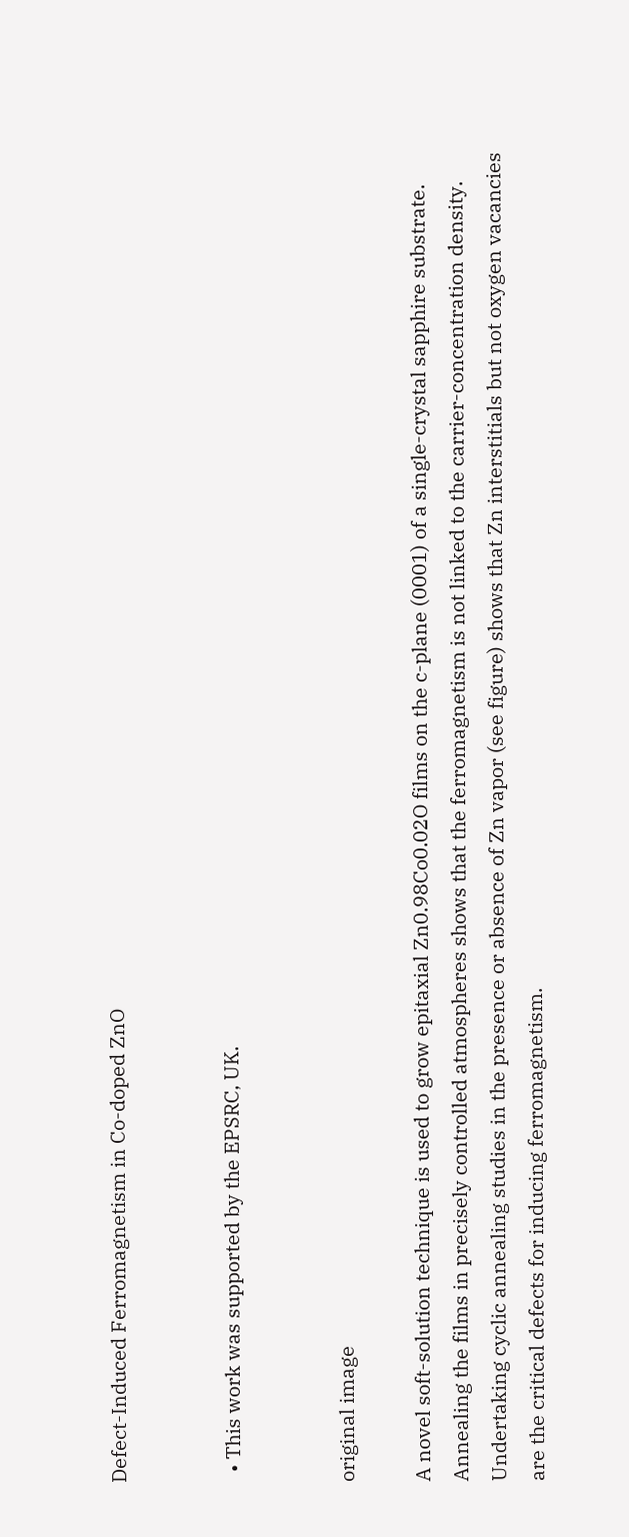Defect-Induced Ferromagnetism in Co-doped ZnO


  • This work was supported by the EPSRC, UK.


original image

A novel soft-solution technique is used to grow epitaxial Zn0.98Co0.02O films on the c-plane (0001) of a single-crystal sapphire substrate. Annealing the films in precisely controlled atmospheres shows that the ferromagnetism is not linked to the carrier-concentration density. Undertaking cyclic annealing studies in the presence or absence of Zn vapor (see figure) shows that Zn interstitials but not oxygen vacancies are the critical defects for inducing ferromagnetism.